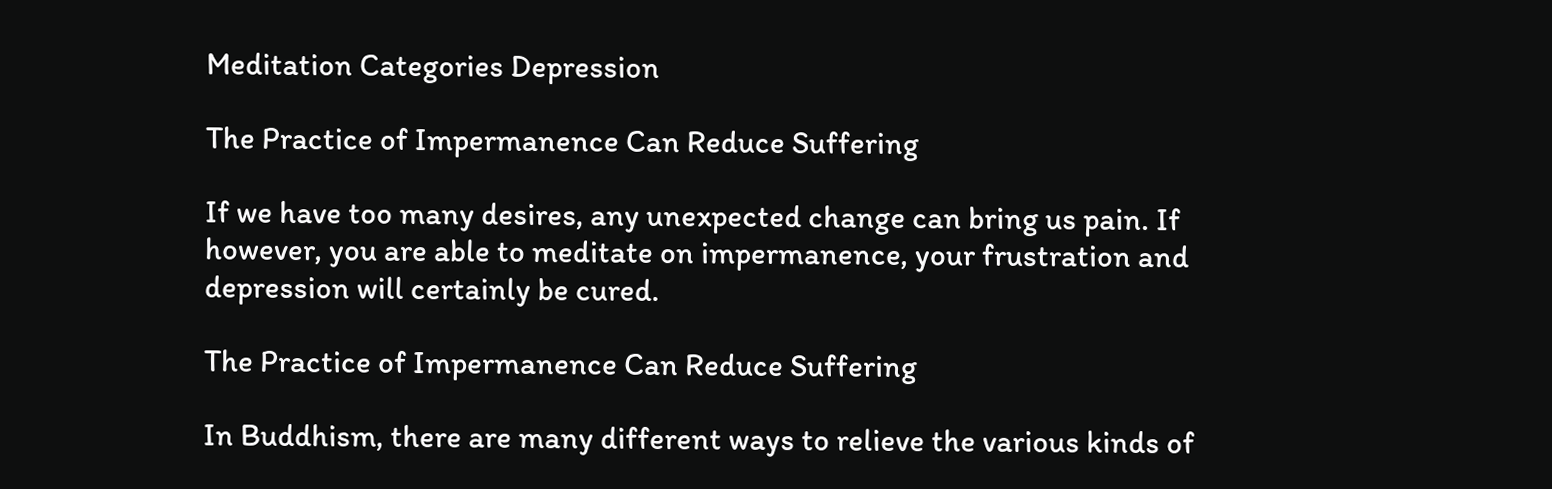Meditation Categories Depression

The Practice of Impermanence Can Reduce Suffering

If we have too many desires, any unexpected change can bring us pain. If however, you are able to meditate on impermanence, your frustration and depression will certainly be cured.

The Practice of Impermanence Can Reduce Suffering

In Buddhism, there are many different ways to relieve the various kinds of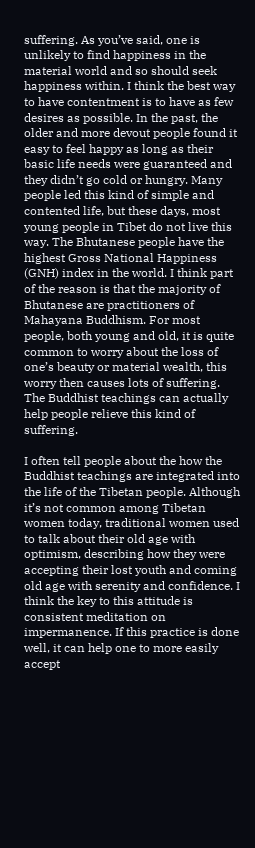suffering. As you’ve said, one is unlikely to find happiness in the material world and so should seek happiness within. I think the best way to have contentment is to have as few desires as possible. In the past, the older and more devout people found it easy to feel happy as long as their basic life needs were guaranteed and they didn’t go cold or hungry. Many people led this kind of simple and contented life, but these days, most young people in Tibet do not live this way. The Bhutanese people have the highest Gross National Happiness (GNH) index in the world. I think part of the reason is that the majority of Bhutanese are practitioners of Mahayana Buddhism. For most people, both young and old, it is quite common to worry about the loss of one’s beauty or material wealth, this worry then causes lots of suffering. The Buddhist teachings can actually help people relieve this kind of suffering.

I often tell people about the how the Buddhist teachings are integrated into the life of the Tibetan people. Although it’s not common among Tibetan women today, traditional women used to talk about their old age with optimism, describing how they were accepting their lost youth and coming old age with serenity and confidence. I think the key to this attitude is consistent meditation on impermanence. If this practice is done well, it can help one to more easily accept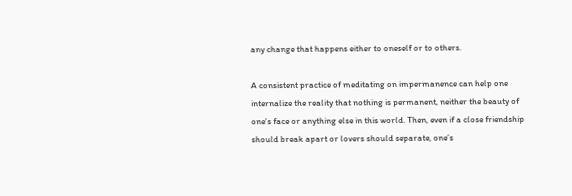any change that happens either to oneself or to others.

A consistent practice of meditating on impermanence can help one internalize the reality that nothing is permanent, neither the beauty of one’s face or anything else in this world. Then, even if a close friendship should break apart or lovers should separate, one’s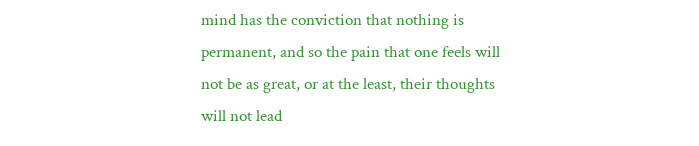mind has the conviction that nothing is permanent, and so the pain that one feels will not be as great, or at the least, their thoughts will not lead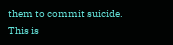them to commit suicide. This is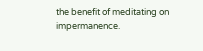the benefit of meditating on impermanence.